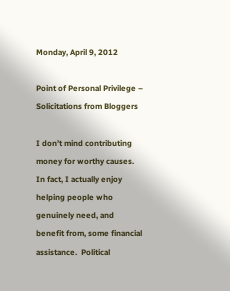Monday, April 9, 2012

Point of Personal Privilege – Solicitations from Bloggers

I don’t mind contributing money for worthy causes.  In fact, I actually enjoy helping people who genuinely need, and benefit from, some financial assistance.  Political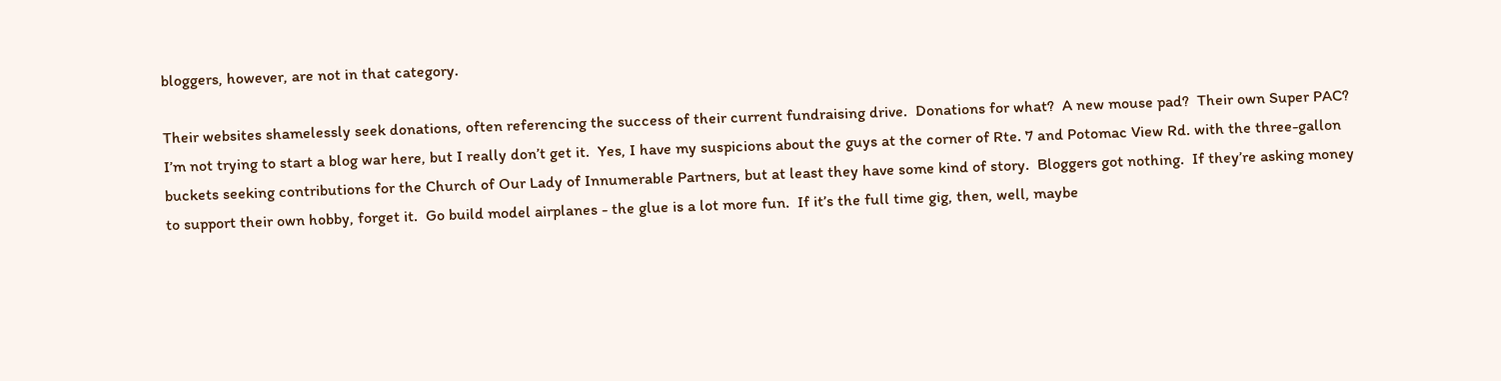bloggers, however, are not in that category.

Their websites shamelessly seek donations, often referencing the success of their current fundraising drive.  Donations for what?  A new mouse pad?  Their own Super PAC?  I’m not trying to start a blog war here, but I really don’t get it.  Yes, I have my suspicions about the guys at the corner of Rte. 7 and Potomac View Rd. with the three-gallon buckets seeking contributions for the Church of Our Lady of Innumerable Partners, but at least they have some kind of story.  Bloggers got nothing.  If they’re asking money to support their own hobby, forget it.  Go build model airplanes - the glue is a lot more fun.  If it’s the full time gig, then, well, maybe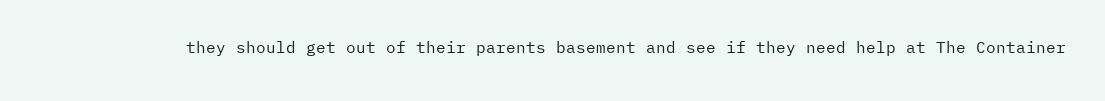they should get out of their parents basement and see if they need help at The Container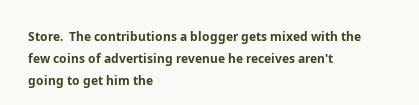Store.  The contributions a blogger gets mixed with the few coins of advertising revenue he receives aren't going to get him the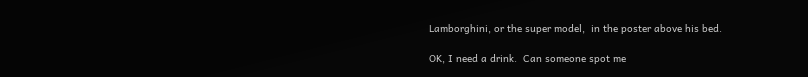Lamborghini, or the super model,  in the poster above his bed.

OK, I need a drink.  Can someone spot me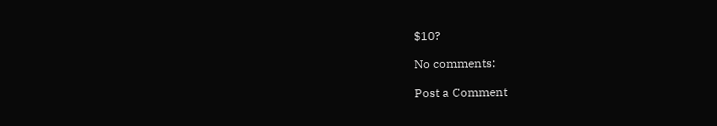$10?

No comments:

Post a Comment